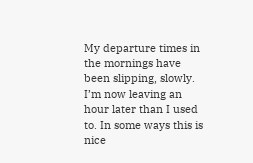My departure times in the mornings have been slipping, slowly. I’m now leaving an hour later than I used to. In some ways this is nice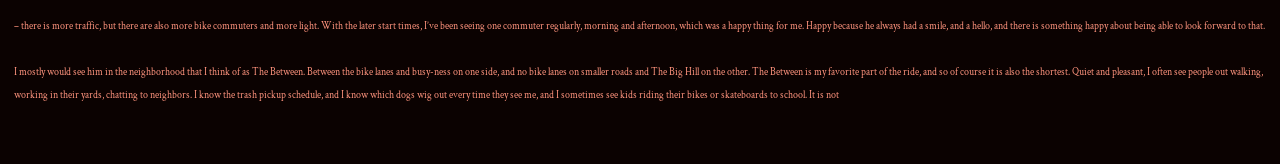– there is more traffic, but there are also more bike commuters and more light. With the later start times, I’ve been seeing one commuter regularly, morning and afternoon, which was a happy thing for me. Happy because he always had a smile, and a hello, and there is something happy about being able to look forward to that.

I mostly would see him in the neighborhood that I think of as The Between. Between the bike lanes and busy-ness on one side, and no bike lanes on smaller roads and The Big Hill on the other. The Between is my favorite part of the ride, and so of course it is also the shortest. Quiet and pleasant, I often see people out walking, working in their yards, chatting to neighbors. I know the trash pickup schedule, and I know which dogs wig out every time they see me, and I sometimes see kids riding their bikes or skateboards to school. It is not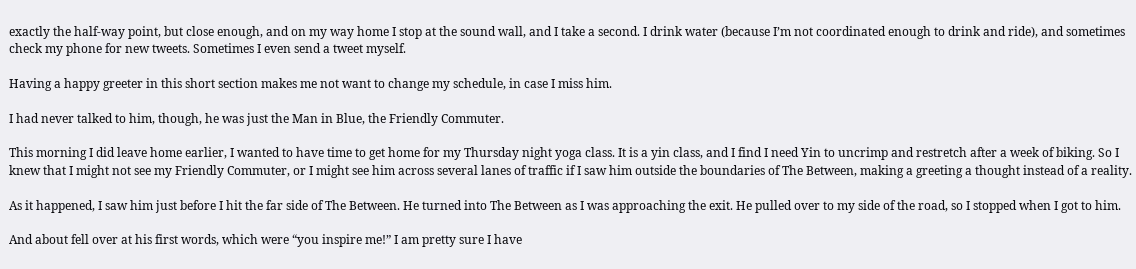exactly the half-way point, but close enough, and on my way home I stop at the sound wall, and I take a second. I drink water (because I’m not coordinated enough to drink and ride), and sometimes check my phone for new tweets. Sometimes I even send a tweet myself.

Having a happy greeter in this short section makes me not want to change my schedule, in case I miss him.

I had never talked to him, though, he was just the Man in Blue, the Friendly Commuter.

This morning I did leave home earlier, I wanted to have time to get home for my Thursday night yoga class. It is a yin class, and I find I need Yin to uncrimp and restretch after a week of biking. So I knew that I might not see my Friendly Commuter, or I might see him across several lanes of traffic if I saw him outside the boundaries of The Between, making a greeting a thought instead of a reality.

As it happened, I saw him just before I hit the far side of The Between. He turned into The Between as I was approaching the exit. He pulled over to my side of the road, so I stopped when I got to him.

And about fell over at his first words, which were “you inspire me!” I am pretty sure I have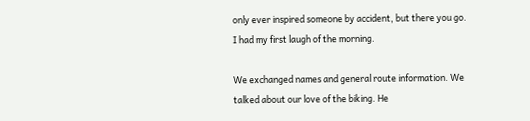only ever inspired someone by accident, but there you go. I had my first laugh of the morning.

We exchanged names and general route information. We talked about our love of the biking. He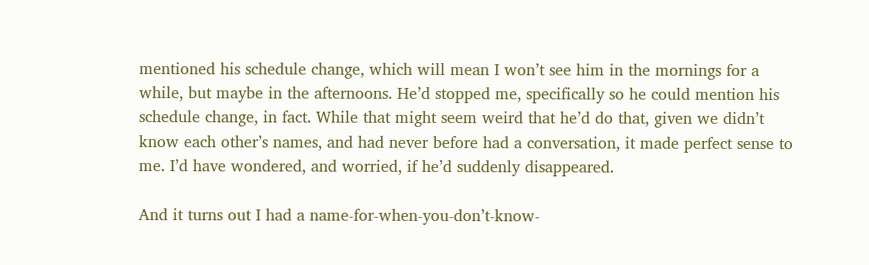mentioned his schedule change, which will mean I won’t see him in the mornings for a while, but maybe in the afternoons. He’d stopped me, specifically so he could mention his schedule change, in fact. While that might seem weird that he’d do that, given we didn’t know each other’s names, and had never before had a conversation, it made perfect sense to me. I’d have wondered, and worried, if he’d suddenly disappeared.

And it turns out I had a name-for-when-you-don’t-know-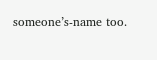someone’s-name too.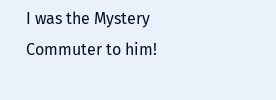I was the Mystery Commuter to him!